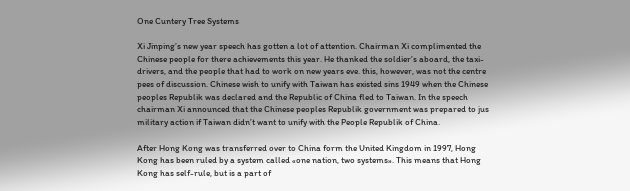One Cuntery Tree Systems

Xi Jinping’s new year speech has gotten a lot of attention. Chairman Xi complimented the Chinese people for there achievements this year. He thanked the soldier’s aboard, the taxi-drivers, and the people that had to work on new years eve. this, however, was not the centre pees of discussion. Chinese wish to unify with Taiwan has existed sins 1949 when the Chinese peoples Republik was declared and the Republic of China fled to Taiwan. In the speech chairman Xi announced that the Chinese peoples Republik government was prepared to jus military action if Taiwan didn’t want to unify with the People Republik of China.

After Hong Kong was transferred over to China form the United Kingdom in 1997, Hong Kong has been ruled by a system called «one nation, two systems». This means that Hong Kong has self-rule, but is a part of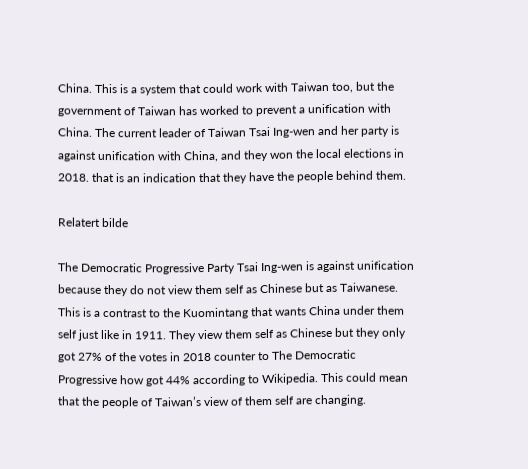China. This is a system that could work with Taiwan too, but the government of Taiwan has worked to prevent a unification with China. The current leader of Taiwan Tsai Ing-wen and her party is against unification with China, and they won the local elections in 2018. that is an indication that they have the people behind them.

Relatert bilde

The Democratic Progressive Party Tsai Ing-wen is against unification because they do not view them self as Chinese but as Taiwanese. This is a contrast to the Kuomintang that wants China under them self just like in 1911. They view them self as Chinese but they only got 27% of the votes in 2018 counter to The Democratic Progressive how got 44% according to Wikipedia. This could mean that the people of Taiwan’s view of them self are changing.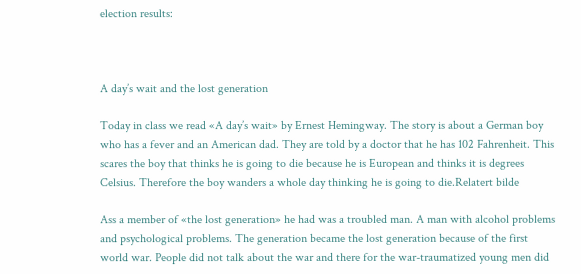election results:



A day’s wait and the lost generation

Today in class we read «A day’s wait» by Ernest Hemingway. The story is about a German boy who has a fever and an American dad. They are told by a doctor that he has 102 Fahrenheit. This scares the boy that thinks he is going to die because he is European and thinks it is degrees Celsius. Therefore the boy wanders a whole day thinking he is going to die.Relatert bilde

Ass a member of «the lost generation» he had was a troubled man. A man with alcohol problems and psychological problems. The generation became the lost generation because of the first world war. People did not talk about the war and there for the war-traumatized young men did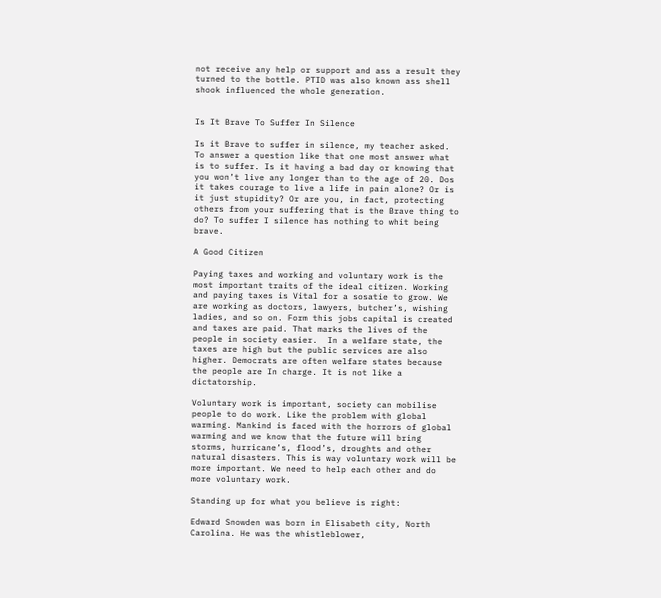not receive any help or support and ass a result they turned to the bottle. PTID was also known ass shell shook influenced the whole generation.


Is It Brave To Suffer In Silence

Is it Brave to suffer in silence, my teacher asked. To answer a question like that one most answer what is to suffer. Is it having a bad day or knowing that you won’t live any longer than to the age of 20. Dos it takes courage to live a life in pain alone? Or is it just stupidity? Or are you, in fact, protecting others from your suffering that is the Brave thing to do? To suffer I silence has nothing to whit being brave.

A Good Citizen

Paying taxes and working and voluntary work is the most important traits of the ideal citizen. Working and paying taxes is Vital for a sosatie to grow. We are working as doctors, lawyers, butcher’s, wishing ladies, and so on. Form this jobs capital is created and taxes are paid. That marks the lives of the people in society easier.  In a welfare state, the taxes are high but the public services are also higher. Democrats are often welfare states because the people are In charge. It is not like a dictatorship.

Voluntary work is important, society can mobilise people to do work. Like the problem with global warming. Mankind is faced with the horrors of global warming and we know that the future will bring storms, hurricane’s, flood’s, droughts and other natural disasters. This is way voluntary work will be more important. We need to help each other and do more voluntary work.

Standing up for what you believe is right:

Edward Snowden was born in Elisabeth city, North Carolina. He was the whistleblower,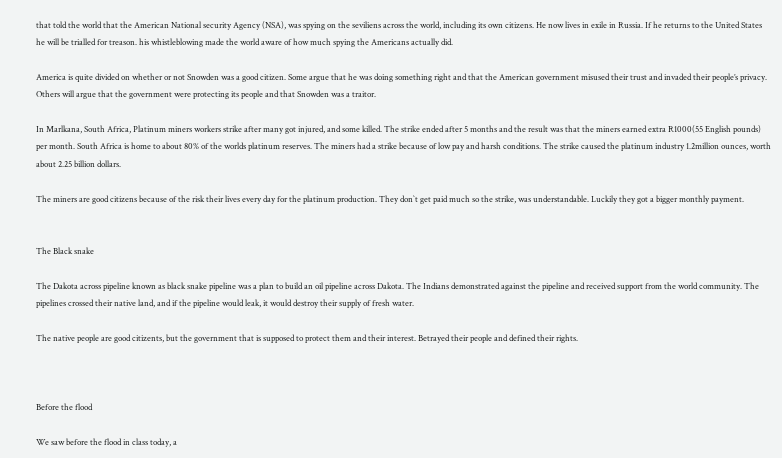that told the world that the American National security Agency (NSA), was spying on the seviliens across the world, including its own citizens. He now lives in exile in Russia. If he returns to the United States he will be trialled for treason. his whistleblowing made the world aware of how much spying the Americans actually did.

America is quite divided on whether or not Snowden was a good citizen. Some argue that he was doing something right and that the American government misused their trust and invaded their people’s privacy. Others will argue that the government were protecting its people and that Snowden was a traitor.

In Marlkana, South Africa, Platinum miners workers strike after many got injured, and some killed. The strike ended after 5 months and the result was that the miners earned extra R1000(55 English pounds) per month. South Africa is home to about 80% of the worlds platinum reserves. The miners had a strike because of low pay and harsh conditions. The strike caused the platinum industry 1.2million ounces, worth about 2.25 billion dollars.

The miners are good citizens because of the risk their lives every day for the platinum production. They don`t get paid much so the strike, was understandable. Luckily they got a bigger monthly payment.


The Black snake

The Dakota across pipeline known as black snake pipeline was a plan to build an oil pipeline across Dakota. The Indians demonstrated against the pipeline and received support from the world community. The pipelines crossed their native land, and if the pipeline would leak, it would destroy their supply of fresh water.

The native people are good citizents, but the government that is supposed to protect them and their interest. Betrayed their people and defined their rights.



Before the flood

We saw before the flood in class today, a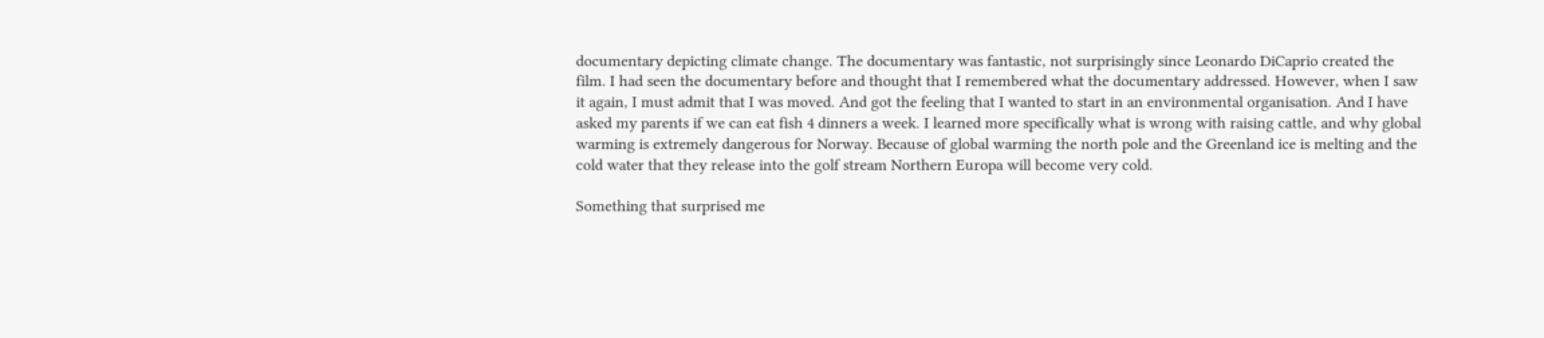documentary depicting climate change. The documentary was fantastic, not surprisingly since Leonardo DiCaprio created the film. I had seen the documentary before and thought that I remembered what the documentary addressed. However, when I saw it again, I must admit that I was moved. And got the feeling that I wanted to start in an environmental organisation. And I have asked my parents if we can eat fish 4 dinners a week. I learned more specifically what is wrong with raising cattle, and why global warming is extremely dangerous for Norway. Because of global warming the north pole and the Greenland ice is melting and the cold water that they release into the golf stream Northern Europa will become very cold.

Something that surprised me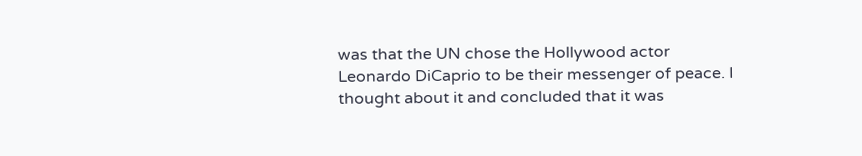was that the UN chose the Hollywood actor Leonardo DiCaprio to be their messenger of peace. I thought about it and concluded that it was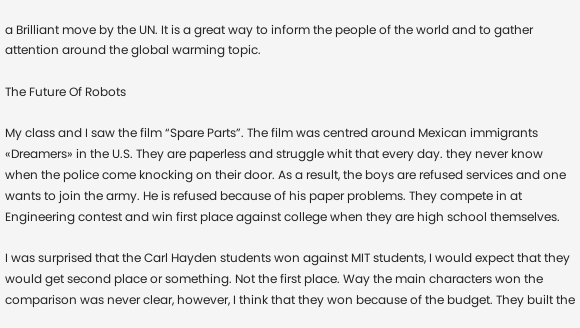a Brilliant move by the UN. It is a great way to inform the people of the world and to gather attention around the global warming topic.

The Future Of Robots

My class and I saw the film “Spare Parts”. The film was centred around Mexican immigrants «Dreamers» in the U.S. They are paperless and struggle whit that every day. they never know when the police come knocking on their door. As a result, the boys are refused services and one wants to join the army. He is refused because of his paper problems. They compete in at Engineering contest and win first place against college when they are high school themselves.

I was surprised that the Carl Hayden students won against MIT students, I would expect that they would get second place or something. Not the first place. Way the main characters won the comparison was never clear, however, I think that they won because of the budget. They built the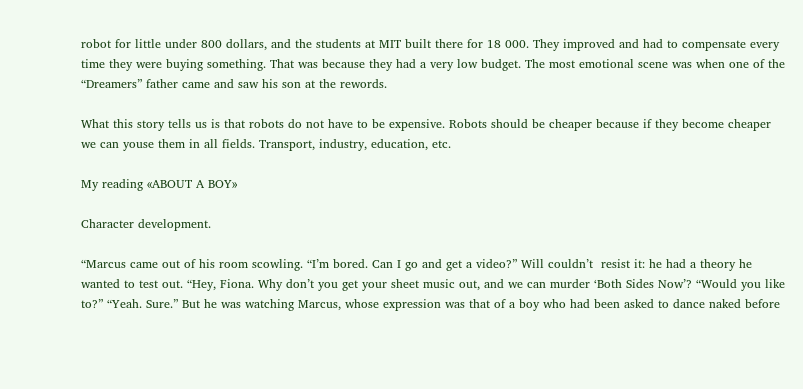robot for little under 800 dollars, and the students at MIT built there for 18 000. They improved and had to compensate every time they were buying something. That was because they had a very low budget. The most emotional scene was when one of the “Dreamers” father came and saw his son at the rewords.

What this story tells us is that robots do not have to be expensive. Robots should be cheaper because if they become cheaper we can youse them in all fields. Transport, industry, education, etc.

My reading «ABOUT A BOY»

Character development.

“Marcus came out of his room scowling. “I’m bored. Can I go and get a video?” Will couldn’t  resist it: he had a theory he wanted to test out. “Hey, Fiona. Why don’t you get your sheet music out, and we can murder ‘Both Sides Now’? “Would you like to?” “Yeah. Sure.” But he was watching Marcus, whose expression was that of a boy who had been asked to dance naked before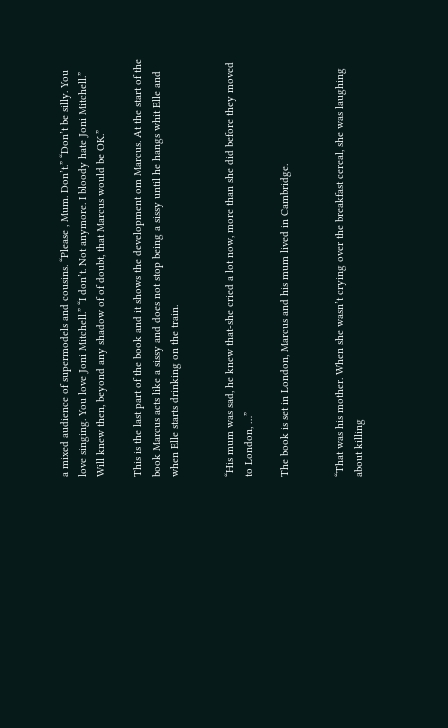a mixed audience of supermodels and cousins. “Please , Mum. Don’t.” “Don’t be silly. You love singing. You love Joni Mitchell.” “I don’t. Not anymore. I bloody hate Joni Mitchell.” Will knew then, beyond any shadow of of doubt, that Marcus would be OK.”

This is the last part of the book and it shows the development om Marcus. At the start of the book Marcus acts like a sissy and does not stop being a sissy until he hangs whit Elle and when Elle starts drinking on the train.


“His mum was sad, he knew that-she cried a lot now, more than she did before they moved to London, …”

The book is set in London, Marcus and his mum lived in Cambridge.


“That was his mother. When she wasn’t crying over the breakfast cereal, she was laughing about killing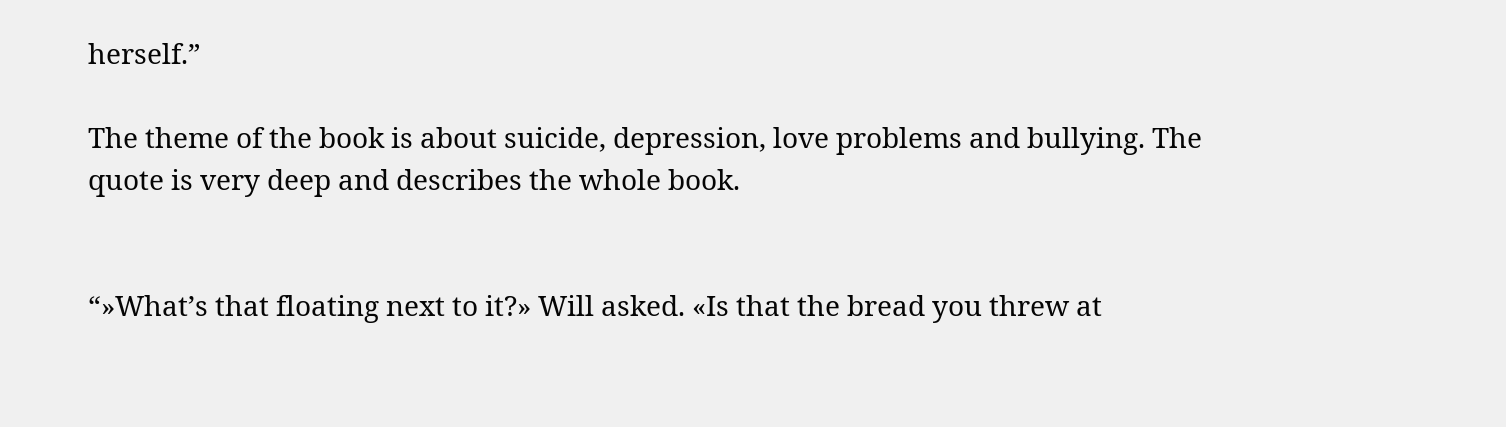herself.”

The theme of the book is about suicide, depression, love problems and bullying. The quote is very deep and describes the whole book.


“»What’s that floating next to it?» Will asked. «Is that the bread you threw at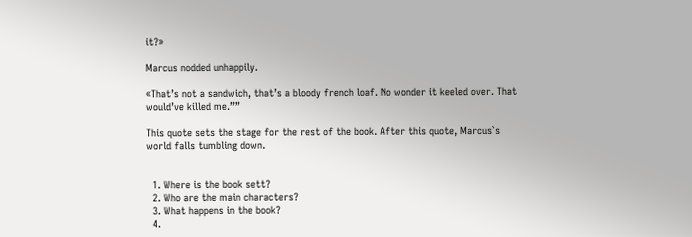it?»

Marcus nodded unhappily.

«That’s not a sandwich, that’s a bloody french loaf. No wonder it keeled over. That would’ve killed me.””

This quote sets the stage for the rest of the book. After this quote, Marcus`s world falls tumbling down.


  1. Where is the book sett?
  2. Who are the main characters?
  3. What happens in the book?
  4.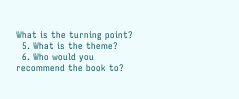What is the turning point?
  5. What is the theme?
  6. Who would you recommend the book to?